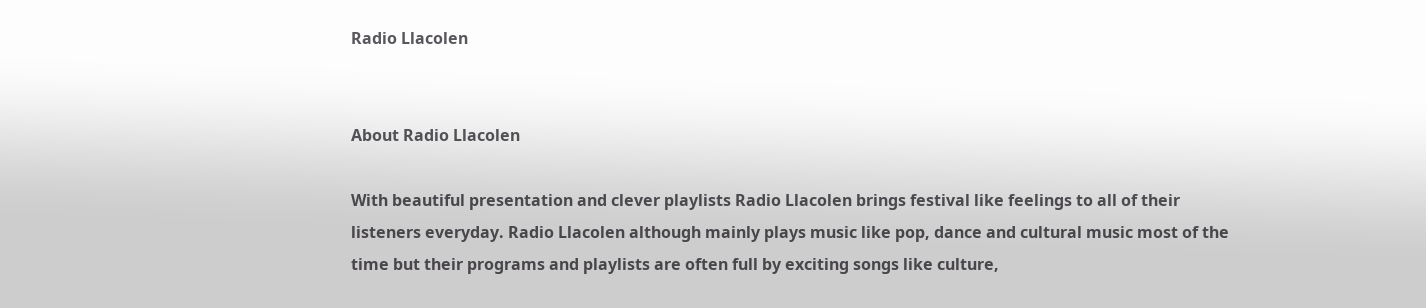Radio Llacolen


About Radio Llacolen

With beautiful presentation and clever playlists Radio Llacolen brings festival like feelings to all of their listeners everyday. Radio Llacolen although mainly plays music like pop, dance and cultural music most of the time but their programs and playlists are often full by exciting songs like culture,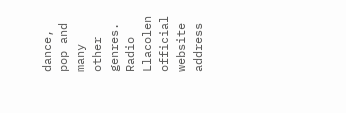dance, pop and many other genres.
Radio Llacolen official website address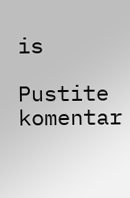is

Pustite komentar